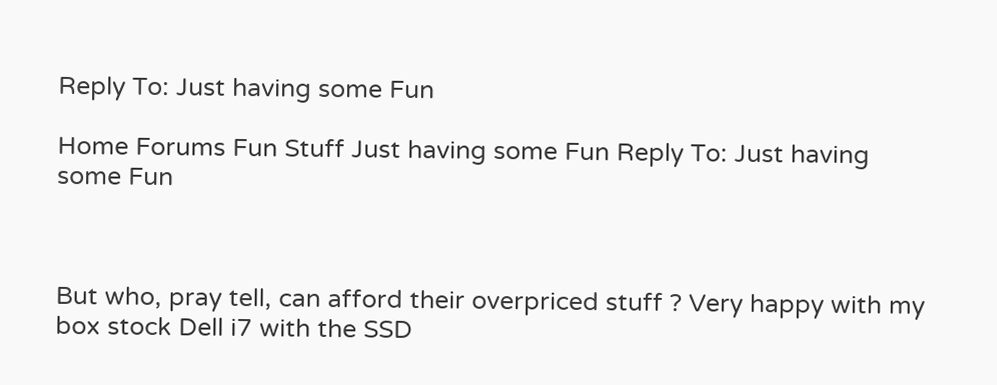Reply To: Just having some Fun

Home Forums Fun Stuff Just having some Fun Reply To: Just having some Fun



But who, pray tell, can afford their overpriced stuff ? Very happy with my box stock Dell i7 with the SSD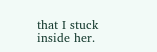that I stuck inside her.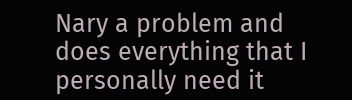Nary a problem and does everything that I personally need it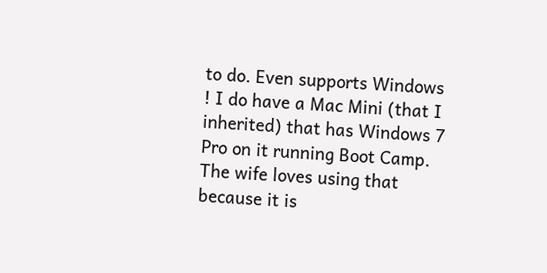to do. Even supports Windows ! I do have a Mac Mini (that I inherited) that has Windows 7 Pro on it running Boot Camp. The wife loves using that because it is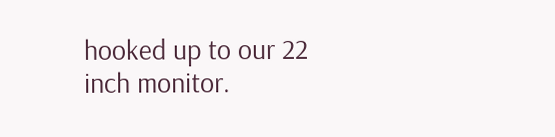hooked up to our 22 inch monitor.